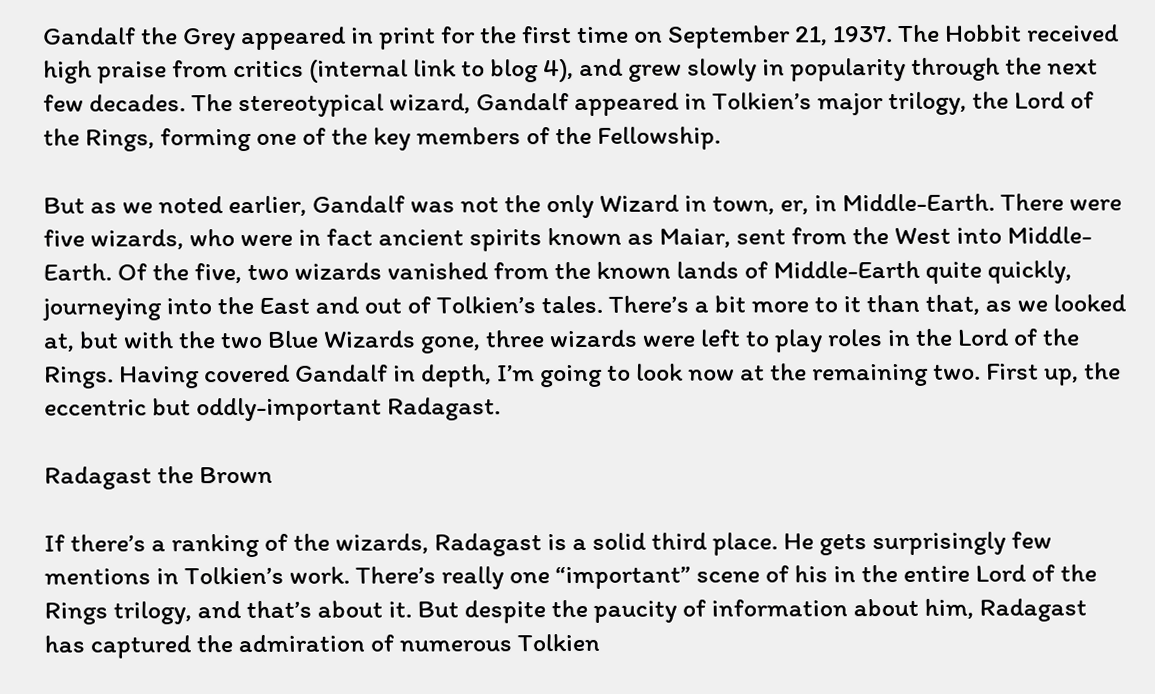Gandalf the Grey appeared in print for the first time on September 21, 1937. The Hobbit received high praise from critics (internal link to blog 4), and grew slowly in popularity through the next few decades. The stereotypical wizard, Gandalf appeared in Tolkien’s major trilogy, the Lord of the Rings, forming one of the key members of the Fellowship.

But as we noted earlier, Gandalf was not the only Wizard in town, er, in Middle-Earth. There were five wizards, who were in fact ancient spirits known as Maiar, sent from the West into Middle-Earth. Of the five, two wizards vanished from the known lands of Middle-Earth quite quickly, journeying into the East and out of Tolkien’s tales. There’s a bit more to it than that, as we looked at, but with the two Blue Wizards gone, three wizards were left to play roles in the Lord of the Rings. Having covered Gandalf in depth, I’m going to look now at the remaining two. First up, the eccentric but oddly-important Radagast.

Radagast the Brown

If there’s a ranking of the wizards, Radagast is a solid third place. He gets surprisingly few mentions in Tolkien’s work. There’s really one “important” scene of his in the entire Lord of the Rings trilogy, and that’s about it. But despite the paucity of information about him, Radagast has captured the admiration of numerous Tolkien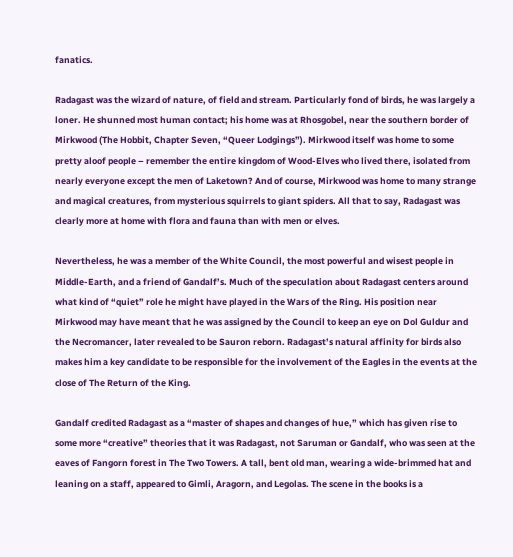fanatics.

Radagast was the wizard of nature, of field and stream. Particularly fond of birds, he was largely a loner. He shunned most human contact; his home was at Rhosgobel, near the southern border of Mirkwood (The Hobbit, Chapter Seven, “Queer Lodgings”). Mirkwood itself was home to some pretty aloof people – remember the entire kingdom of Wood-Elves who lived there, isolated from nearly everyone except the men of Laketown? And of course, Mirkwood was home to many strange and magical creatures, from mysterious squirrels to giant spiders. All that to say, Radagast was clearly more at home with flora and fauna than with men or elves.

Nevertheless, he was a member of the White Council, the most powerful and wisest people in Middle-Earth, and a friend of Gandalf’s. Much of the speculation about Radagast centers around what kind of “quiet” role he might have played in the Wars of the Ring. His position near Mirkwood may have meant that he was assigned by the Council to keep an eye on Dol Guldur and the Necromancer, later revealed to be Sauron reborn. Radagast’s natural affinity for birds also makes him a key candidate to be responsible for the involvement of the Eagles in the events at the close of The Return of the King.

Gandalf credited Radagast as a “master of shapes and changes of hue,” which has given rise to some more “creative” theories that it was Radagast, not Saruman or Gandalf, who was seen at the eaves of Fangorn forest in The Two Towers. A tall, bent old man, wearing a wide-brimmed hat and leaning on a staff, appeared to Gimli, Aragorn, and Legolas. The scene in the books is a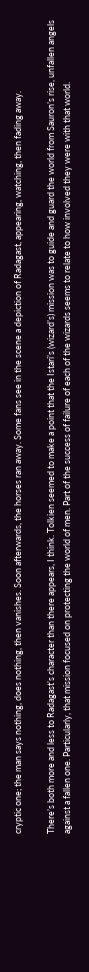cryptic one; the man says nothing, does nothing, then vanishes. Soon afterwards, the horses ran away. Some fans see in the scene a depiction of Radagast, appearing, watching, then fading away.

There’s both more and less to Radagast’s character than there appears, I think. Tolkien seemed to make a point that the Istari’s (wizard’s) mission was to guide and guard the world from Sauron’s rise, unfallen angels against a fallen one. Particularly, that mission focused on protecting the world of men. Part of the success of failure of each of the wizards seems to relate to how involved they were with that world.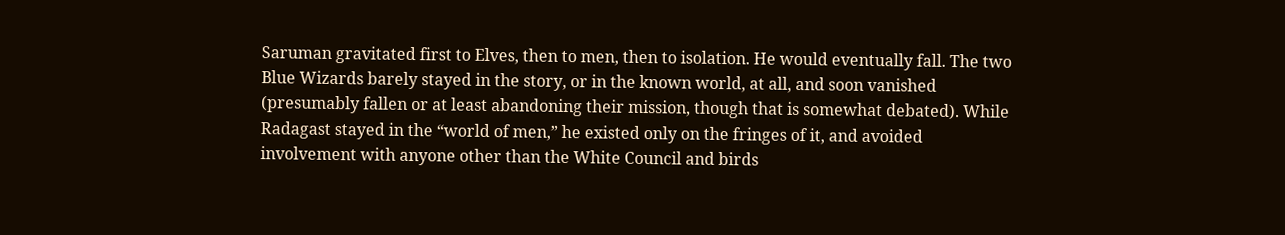Saruman gravitated first to Elves, then to men, then to isolation. He would eventually fall. The two Blue Wizards barely stayed in the story, or in the known world, at all, and soon vanished (presumably fallen or at least abandoning their mission, though that is somewhat debated). While Radagast stayed in the “world of men,” he existed only on the fringes of it, and avoided involvement with anyone other than the White Council and birds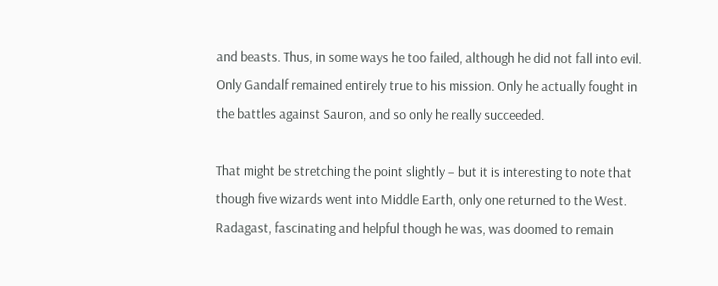and beasts. Thus, in some ways he too failed, although he did not fall into evil. Only Gandalf remained entirely true to his mission. Only he actually fought in the battles against Sauron, and so only he really succeeded.

That might be stretching the point slightly – but it is interesting to note that though five wizards went into Middle Earth, only one returned to the West. Radagast, fascinating and helpful though he was, was doomed to remain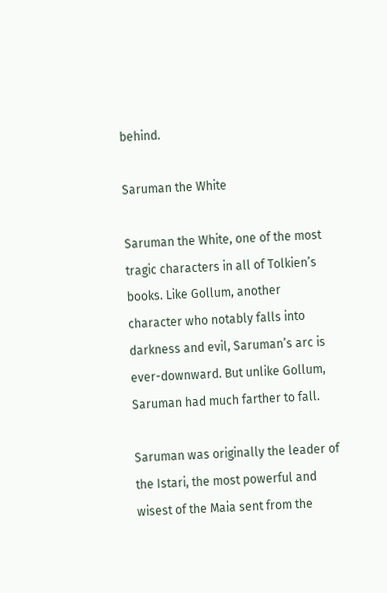behind.

Saruman the White

Saruman the White, one of the most tragic characters in all of Tolkien’s books. Like Gollum, another character who notably falls into darkness and evil, Saruman’s arc is ever-downward. But unlike Gollum, Saruman had much farther to fall.

Saruman was originally the leader of the Istari, the most powerful and wisest of the Maia sent from the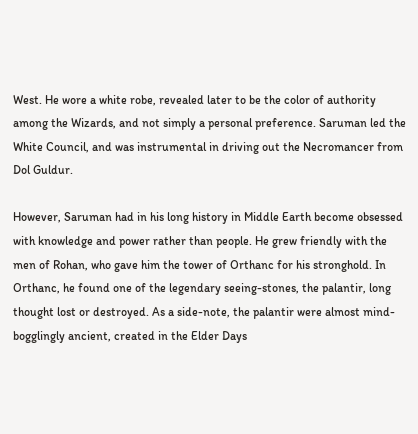West. He wore a white robe, revealed later to be the color of authority among the Wizards, and not simply a personal preference. Saruman led the White Council, and was instrumental in driving out the Necromancer from Dol Guldur.

However, Saruman had in his long history in Middle Earth become obsessed with knowledge and power rather than people. He grew friendly with the men of Rohan, who gave him the tower of Orthanc for his stronghold. In Orthanc, he found one of the legendary seeing-stones, the palantir, long thought lost or destroyed. As a side-note, the palantir were almost mind-bogglingly ancient, created in the Elder Days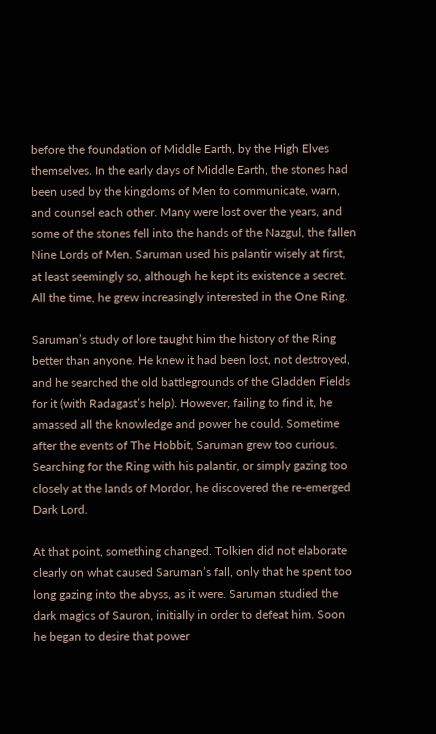before the foundation of Middle Earth, by the High Elves themselves. In the early days of Middle Earth, the stones had been used by the kingdoms of Men to communicate, warn, and counsel each other. Many were lost over the years, and some of the stones fell into the hands of the Nazgul, the fallen Nine Lords of Men. Saruman used his palantir wisely at first, at least seemingly so, although he kept its existence a secret. All the time, he grew increasingly interested in the One Ring.

Saruman’s study of lore taught him the history of the Ring better than anyone. He knew it had been lost, not destroyed, and he searched the old battlegrounds of the Gladden Fields for it (with Radagast’s help). However, failing to find it, he amassed all the knowledge and power he could. Sometime after the events of The Hobbit, Saruman grew too curious. Searching for the Ring with his palantir, or simply gazing too closely at the lands of Mordor, he discovered the re-emerged Dark Lord.

At that point, something changed. Tolkien did not elaborate clearly on what caused Saruman’s fall, only that he spent too long gazing into the abyss, as it were. Saruman studied the dark magics of Sauron, initially in order to defeat him. Soon he began to desire that power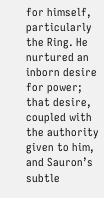for himself, particularly the Ring. He nurtured an inborn desire for power; that desire, coupled with the authority given to him, and Sauron’s subtle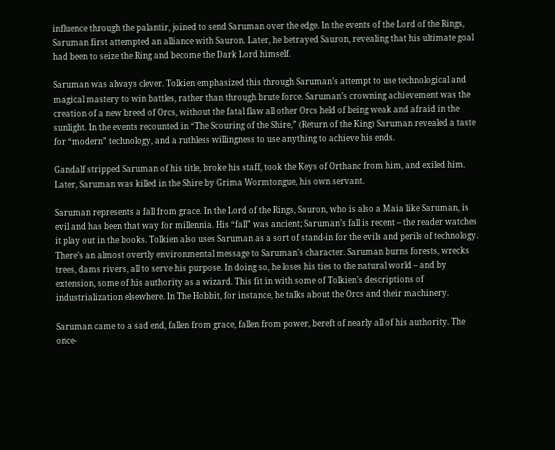influence through the palantir, joined to send Saruman over the edge. In the events of the Lord of the Rings, Saruman first attempted an alliance with Sauron. Later, he betrayed Sauron, revealing that his ultimate goal had been to seize the Ring and become the Dark Lord himself.

Saruman was always clever. Tolkien emphasized this through Saruman’s attempt to use technological and magical mastery to win battles, rather than through brute force. Saruman’s crowning achievement was the creation of a new breed of Orcs, without the fatal flaw all other Orcs held of being weak and afraid in the sunlight. In the events recounted in “The Scouring of the Shire,” (Return of the King) Saruman revealed a taste for “modern” technology, and a ruthless willingness to use anything to achieve his ends.

Gandalf stripped Saruman of his title, broke his staff, took the Keys of Orthanc from him, and exiled him. Later, Saruman was killed in the Shire by Grima Wormtongue, his own servant.

Saruman represents a fall from grace. In the Lord of the Rings, Sauron, who is also a Maia like Saruman, is evil and has been that way for millennia. His “fall” was ancient; Saruman’s fall is recent – the reader watches it play out in the books. Tolkien also uses Saruman as a sort of stand-in for the evils and perils of technology. There’s an almost overtly environmental message to Saruman’s character. Saruman burns forests, wrecks trees, dams rivers, all to serve his purpose. In doing so, he loses his ties to the natural world – and by extension, some of his authority as a wizard. This fit in with some of Tolkien’s descriptions of industrialization elsewhere. In The Hobbit, for instance, he talks about the Orcs and their machinery.

Saruman came to a sad end, fallen from grace, fallen from power, bereft of nearly all of his authority. The once-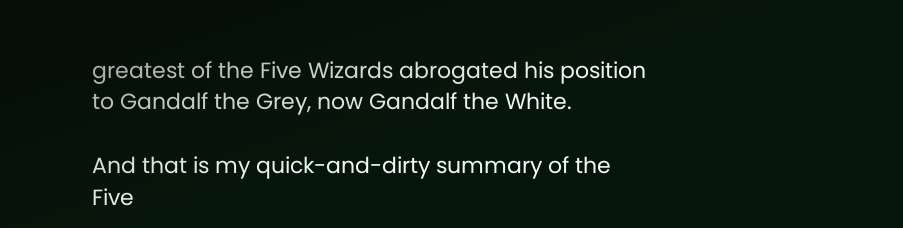greatest of the Five Wizards abrogated his position to Gandalf the Grey, now Gandalf the White.

And that is my quick-and-dirty summary of the Five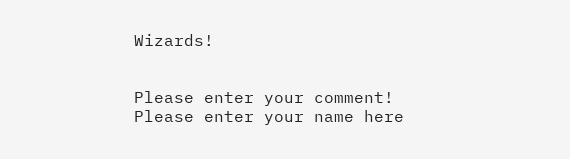Wizards!


Please enter your comment!
Please enter your name here